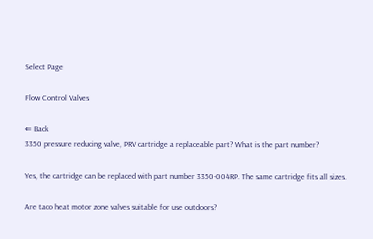Select Page

Flow Control Valves

⇐ Back
3350 pressure reducing valve, PRV cartridge a replaceable part? What is the part number?

Yes, the cartridge can be replaced with part number 3350-004RP. The same cartridge fits all sizes.

Are taco heat motor zone valves suitable for use outdoors?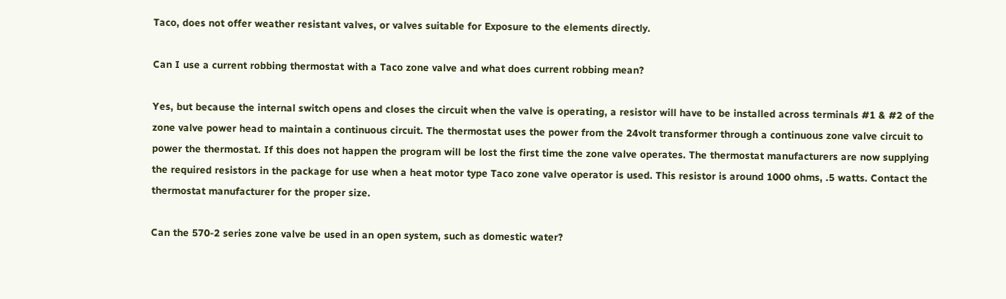Taco, does not offer weather resistant valves, or valves suitable for Exposure to the elements directly.

Can I use a current robbing thermostat with a Taco zone valve and what does current robbing mean?

Yes, but because the internal switch opens and closes the circuit when the valve is operating, a resistor will have to be installed across terminals #1 & #2 of the zone valve power head to maintain a continuous circuit. The thermostat uses the power from the 24volt transformer through a continuous zone valve circuit to power the thermostat. If this does not happen the program will be lost the first time the zone valve operates. The thermostat manufacturers are now supplying the required resistors in the package for use when a heat motor type Taco zone valve operator is used. This resistor is around 1000 ohms, .5 watts. Contact the thermostat manufacturer for the proper size.

Can the 570-2 series zone valve be used in an open system, such as domestic water?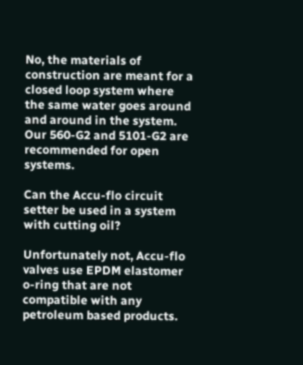No, the materials of construction are meant for a closed loop system where the same water goes around and around in the system. Our 560-G2 and 5101-G2 are recommended for open systems.

Can the Accu-flo circuit setter be used in a system with cutting oil?

Unfortunately not, Accu-flo valves use EPDM elastomer o-ring that are not compatible with any petroleum based products.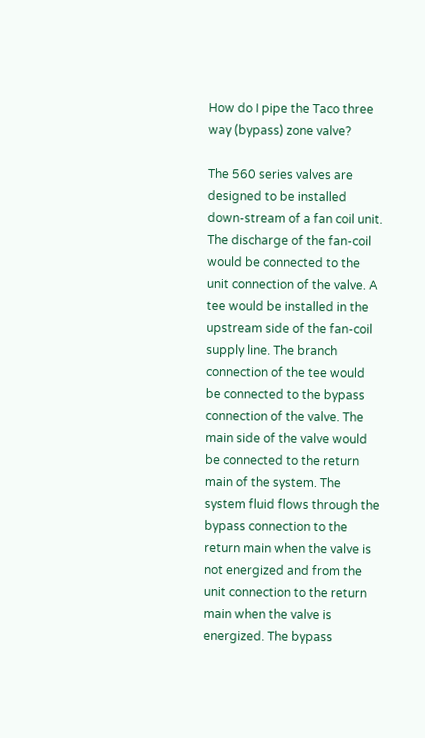How do I pipe the Taco three way (bypass) zone valve?

The 560 series valves are designed to be installed down-stream of a fan coil unit. The discharge of the fan-coil would be connected to the unit connection of the valve. A tee would be installed in the upstream side of the fan-coil supply line. The branch connection of the tee would be connected to the bypass connection of the valve. The main side of the valve would be connected to the return main of the system. The system fluid flows through the bypass connection to the return main when the valve is not energized and from the unit connection to the return main when the valve is energized. The bypass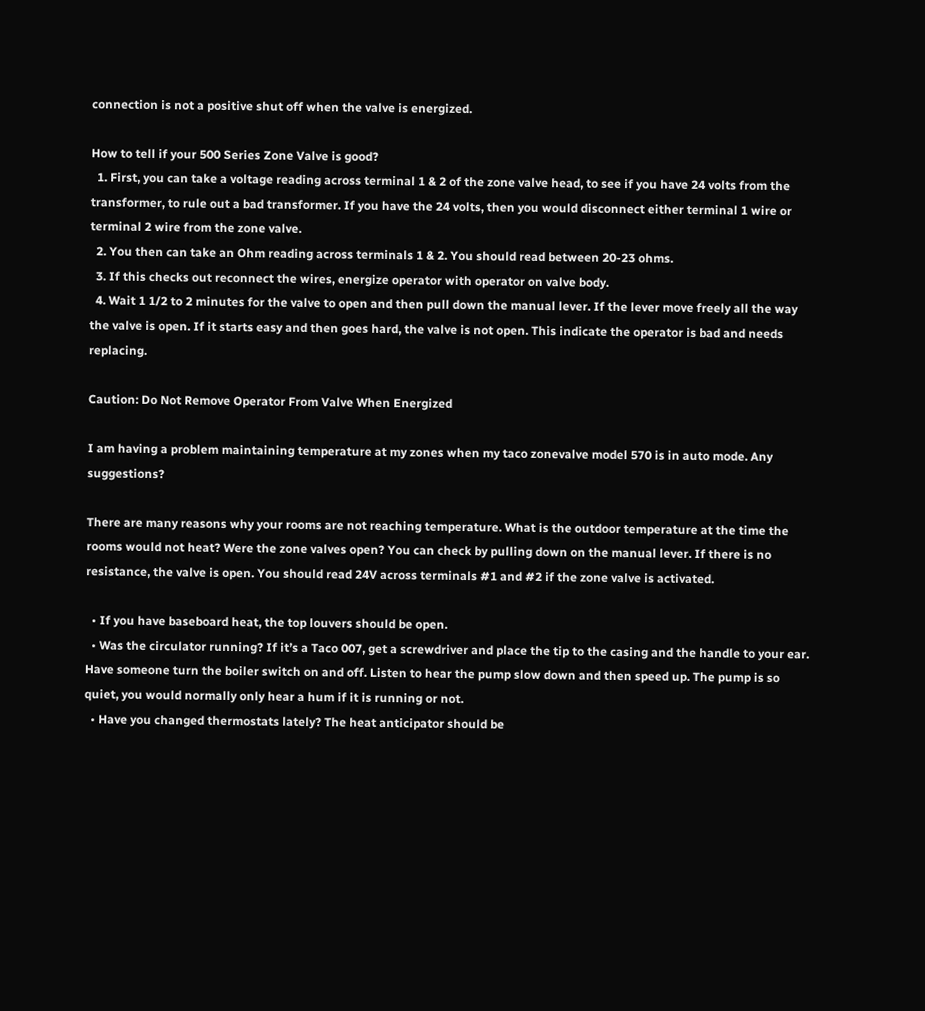connection is not a positive shut off when the valve is energized.

How to tell if your 500 Series Zone Valve is good?
  1. First, you can take a voltage reading across terminal 1 & 2 of the zone valve head, to see if you have 24 volts from the transformer, to rule out a bad transformer. If you have the 24 volts, then you would disconnect either terminal 1 wire or terminal 2 wire from the zone valve.
  2. You then can take an Ohm reading across terminals 1 & 2. You should read between 20-23 ohms.
  3. If this checks out reconnect the wires, energize operator with operator on valve body.
  4. Wait 1 1/2 to 2 minutes for the valve to open and then pull down the manual lever. If the lever move freely all the way the valve is open. If it starts easy and then goes hard, the valve is not open. This indicate the operator is bad and needs replacing.

Caution: Do Not Remove Operator From Valve When Energized

I am having a problem maintaining temperature at my zones when my taco zonevalve model 570 is in auto mode. Any suggestions?

There are many reasons why your rooms are not reaching temperature. What is the outdoor temperature at the time the rooms would not heat? Were the zone valves open? You can check by pulling down on the manual lever. If there is no resistance, the valve is open. You should read 24V across terminals #1 and #2 if the zone valve is activated.

  • If you have baseboard heat, the top louvers should be open.
  • Was the circulator running? If it’s a Taco 007, get a screwdriver and place the tip to the casing and the handle to your ear. Have someone turn the boiler switch on and off. Listen to hear the pump slow down and then speed up. The pump is so quiet, you would normally only hear a hum if it is running or not.
  • Have you changed thermostats lately? The heat anticipator should be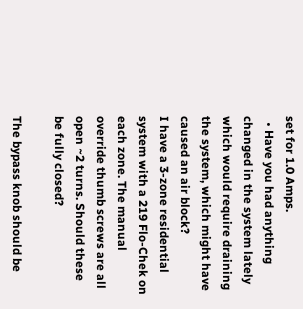set for 1.0 Amps.
  • Have you had anything changed in the system lately which would require draining the system, which might have caused an air block?
I have a 3-zone residential system with a 219 Flo-Chek on each zone. The manual override thumb screws are all open ~2 turns. Should these be fully closed?

The bypass knob should be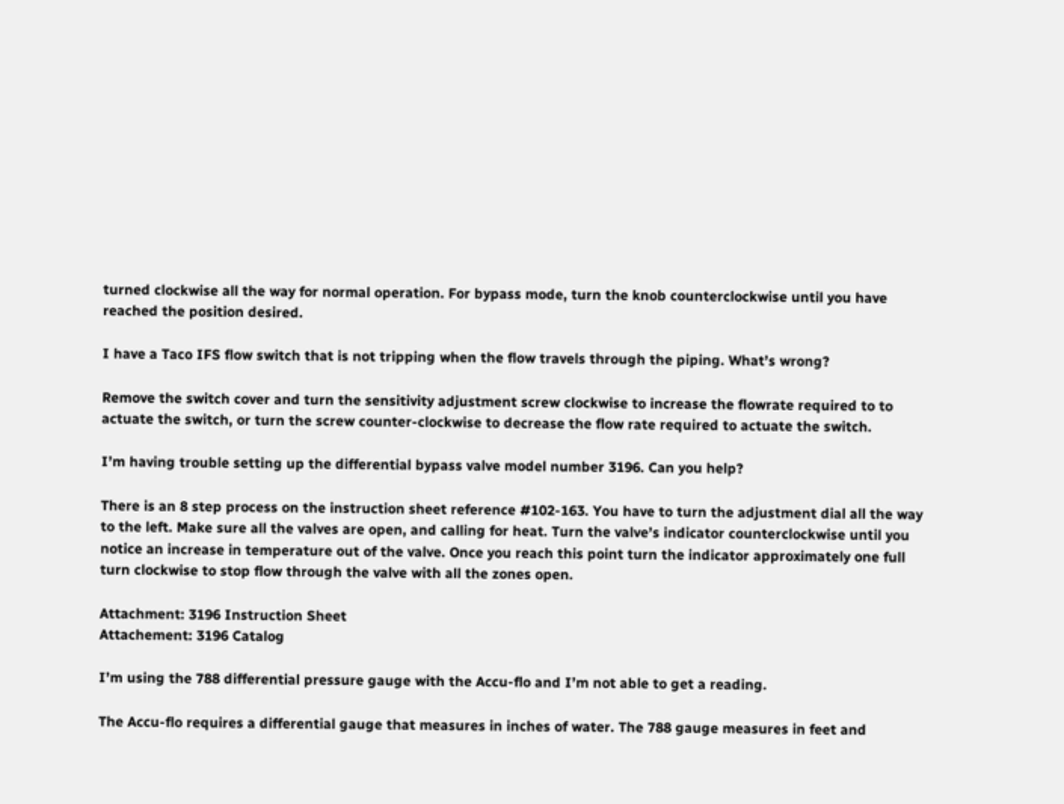turned clockwise all the way for normal operation. For bypass mode, turn the knob counterclockwise until you have reached the position desired.

I have a Taco IFS flow switch that is not tripping when the flow travels through the piping. What’s wrong?

Remove the switch cover and turn the sensitivity adjustment screw clockwise to increase the flowrate required to to actuate the switch, or turn the screw counter-clockwise to decrease the flow rate required to actuate the switch.

I’m having trouble setting up the differential bypass valve model number 3196. Can you help?

There is an 8 step process on the instruction sheet reference #102-163. You have to turn the adjustment dial all the way to the left. Make sure all the valves are open, and calling for heat. Turn the valve’s indicator counterclockwise until you notice an increase in temperature out of the valve. Once you reach this point turn the indicator approximately one full turn clockwise to stop flow through the valve with all the zones open.

Attachment: 3196 Instruction Sheet
Attachement: 3196 Catalog

I’m using the 788 differential pressure gauge with the Accu-flo and I’m not able to get a reading.

The Accu-flo requires a differential gauge that measures in inches of water. The 788 gauge measures in feet and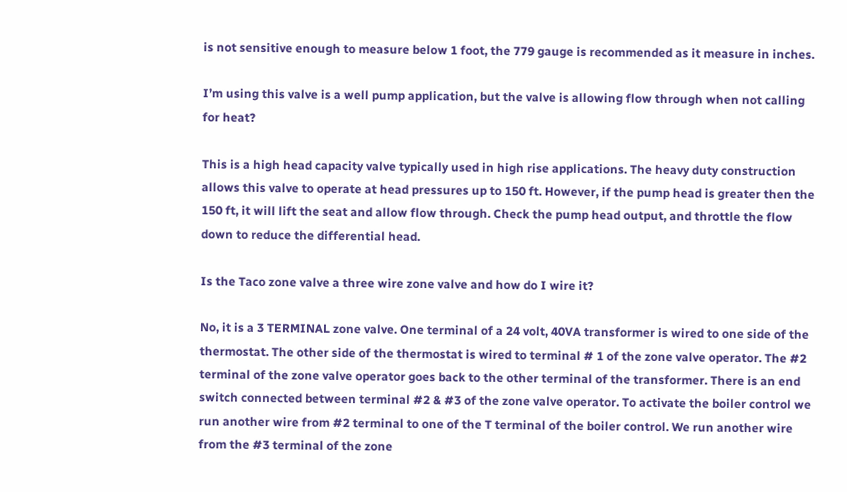is not sensitive enough to measure below 1 foot, the 779 gauge is recommended as it measure in inches.

I’m using this valve is a well pump application, but the valve is allowing flow through when not calling for heat?

This is a high head capacity valve typically used in high rise applications. The heavy duty construction allows this valve to operate at head pressures up to 150 ft. However, if the pump head is greater then the 150 ft, it will lift the seat and allow flow through. Check the pump head output, and throttle the flow down to reduce the differential head.

Is the Taco zone valve a three wire zone valve and how do I wire it?

No, it is a 3 TERMINAL zone valve. One terminal of a 24 volt, 40VA transformer is wired to one side of the thermostat. The other side of the thermostat is wired to terminal # 1 of the zone valve operator. The #2 terminal of the zone valve operator goes back to the other terminal of the transformer. There is an end switch connected between terminal #2 & #3 of the zone valve operator. To activate the boiler control we run another wire from #2 terminal to one of the T terminal of the boiler control. We run another wire from the #3 terminal of the zone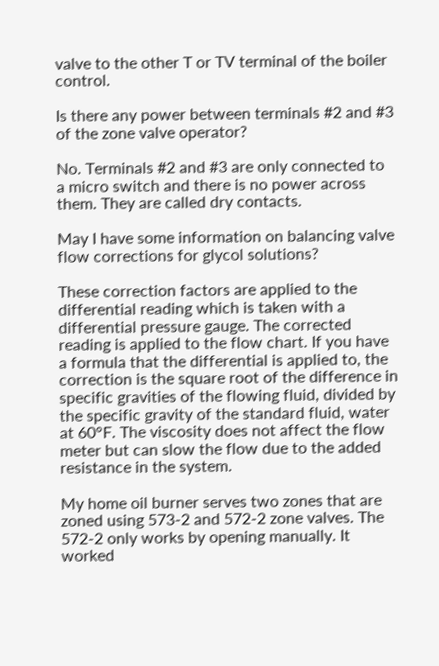valve to the other T or TV terminal of the boiler control.

Is there any power between terminals #2 and #3 of the zone valve operator?

No. Terminals #2 and #3 are only connected to a micro switch and there is no power across them. They are called dry contacts.

May I have some information on balancing valve flow corrections for glycol solutions?

These correction factors are applied to the differential reading which is taken with a differential pressure gauge. The corrected reading is applied to the flow chart. If you have a formula that the differential is applied to, the correction is the square root of the difference in specific gravities of the flowing fluid, divided by the specific gravity of the standard fluid, water at 60°F. The viscosity does not affect the flow meter but can slow the flow due to the added resistance in the system.

My home oil burner serves two zones that are zoned using 573-2 and 572-2 zone valves. The 572-2 only works by opening manually. It worked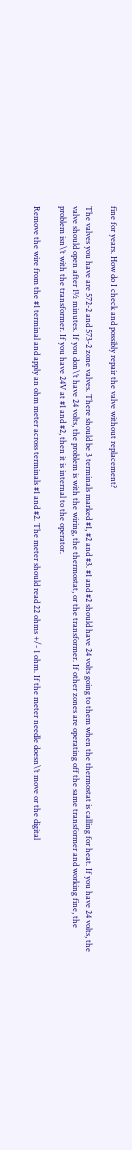fine for years. How do I check and possibly repair the valve without replacement?

The valves you have are 572-2 and 573-2 zone valves. There should be 3 terminals marked #1, #2 and #3. #1 and #2 should have 24 volts going to them when the thermostat is calling for heat. If you have 24 volts, the valve should open after 1½ minutes. If you don\’t have 24 volts, the problem is with the wiring, the thermostat, or the transformer. If other zones are operating off the same transformer and working fine, the problem isn\’t with the transformer. If you have 24V at #1 and #2, then it is internal to the operator.

Remove the wire from the #1 terminal and apply an ohm meter across terminals #1 and #2. The meter should read 22 ohms +/- 1 ohm. If the meter needle doesn\’t move or the digital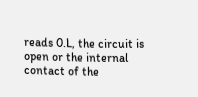reads 0.L, the circuit is open or the internal contact of the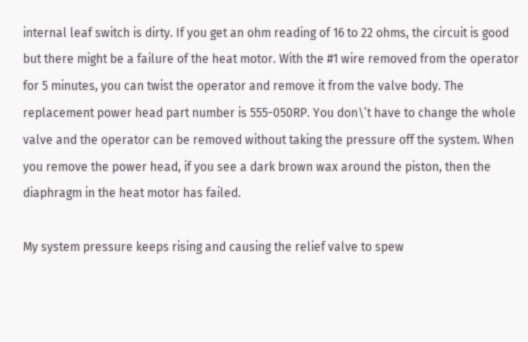internal leaf switch is dirty. If you get an ohm reading of 16 to 22 ohms, the circuit is good but there might be a failure of the heat motor. With the #1 wire removed from the operator for 5 minutes, you can twist the operator and remove it from the valve body. The replacement power head part number is 555-050RP. You don\’t have to change the whole valve and the operator can be removed without taking the pressure off the system. When you remove the power head, if you see a dark brown wax around the piston, then the diaphragm in the heat motor has failed.

My system pressure keeps rising and causing the relief valve to spew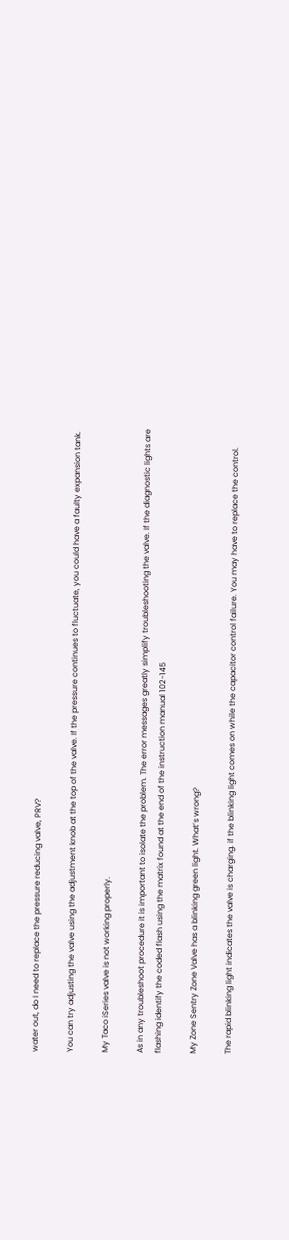water out, do I need to replace the pressure reducing valve, PRV?

You can try adjusting the valve using the adjustment knob at the top of the valve. If the pressure continues to fluctuate, you could have a faulty expansion tank.

My Taco iSeries valve is not working properly.

As in any troubleshoot procedure it is important to isolate the problem. The error messages greatly simplify troubleshooting the valve. If the diagnostic lights are flashing identify the coded flash using the matrix found at the end of the instruction manual 102-145

My Zone Sentry Zone Valve has a blinking green light. What’s wrong?

The rapid blinking light indicates the valve is charging. if the blinking light comes on while the capacitor control failure. You may have to replace the control.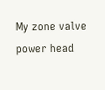My zone valve power head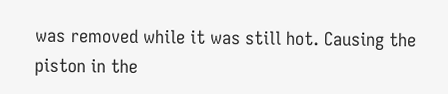was removed while it was still hot. Causing the piston in the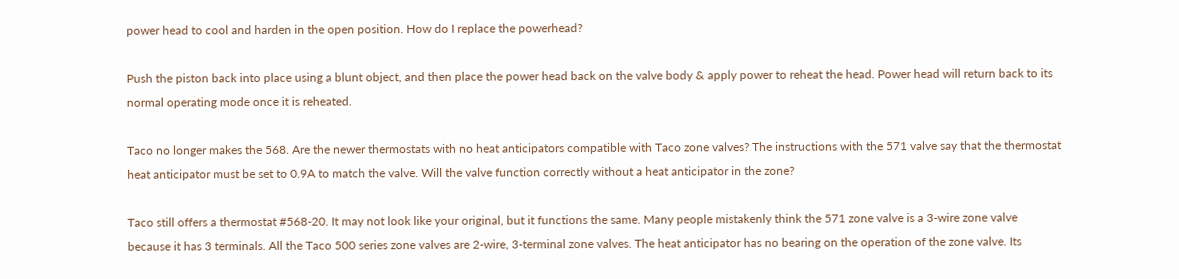power head to cool and harden in the open position. How do I replace the powerhead?

Push the piston back into place using a blunt object, and then place the power head back on the valve body & apply power to reheat the head. Power head will return back to its normal operating mode once it is reheated.

Taco no longer makes the 568. Are the newer thermostats with no heat anticipators compatible with Taco zone valves? The instructions with the 571 valve say that the thermostat heat anticipator must be set to 0.9A to match the valve. Will the valve function correctly without a heat anticipator in the zone?

Taco still offers a thermostat #568-20. It may not look like your original, but it functions the same. Many people mistakenly think the 571 zone valve is a 3-wire zone valve because it has 3 terminals. All the Taco 500 series zone valves are 2-wire, 3-terminal zone valves. The heat anticipator has no bearing on the operation of the zone valve. Its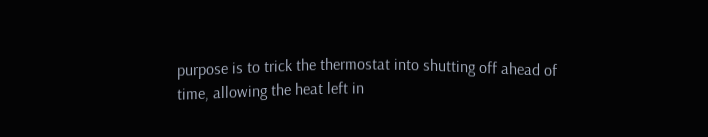purpose is to trick the thermostat into shutting off ahead of time, allowing the heat left in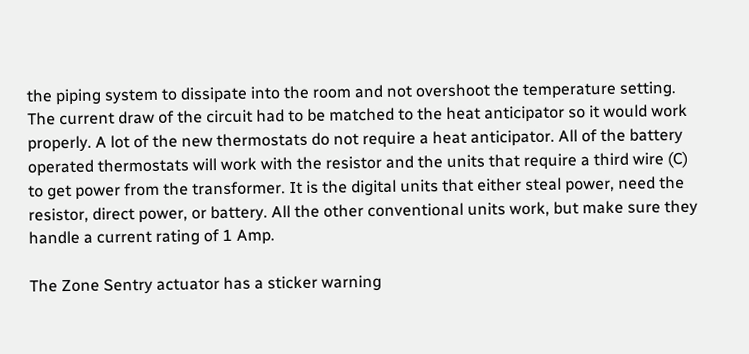the piping system to dissipate into the room and not overshoot the temperature setting. The current draw of the circuit had to be matched to the heat anticipator so it would work properly. A lot of the new thermostats do not require a heat anticipator. All of the battery operated thermostats will work with the resistor and the units that require a third wire (C) to get power from the transformer. It is the digital units that either steal power, need the resistor, direct power, or battery. All the other conventional units work, but make sure they handle a current rating of 1 Amp.

The Zone Sentry actuator has a sticker warning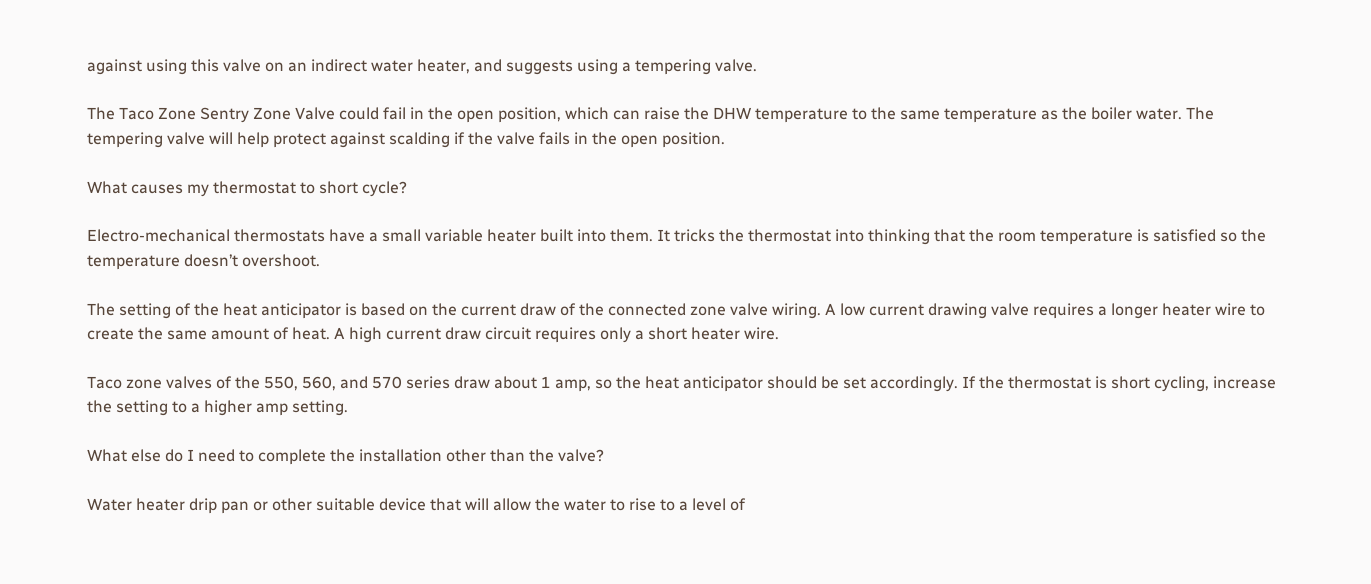against using this valve on an indirect water heater, and suggests using a tempering valve.

The Taco Zone Sentry Zone Valve could fail in the open position, which can raise the DHW temperature to the same temperature as the boiler water. The tempering valve will help protect against scalding if the valve fails in the open position.

What causes my thermostat to short cycle?

Electro-mechanical thermostats have a small variable heater built into them. It tricks the thermostat into thinking that the room temperature is satisfied so the temperature doesn’t overshoot.

The setting of the heat anticipator is based on the current draw of the connected zone valve wiring. A low current drawing valve requires a longer heater wire to create the same amount of heat. A high current draw circuit requires only a short heater wire.

Taco zone valves of the 550, 560, and 570 series draw about 1 amp, so the heat anticipator should be set accordingly. If the thermostat is short cycling, increase the setting to a higher amp setting.

What else do I need to complete the installation other than the valve?

Water heater drip pan or other suitable device that will allow the water to rise to a level of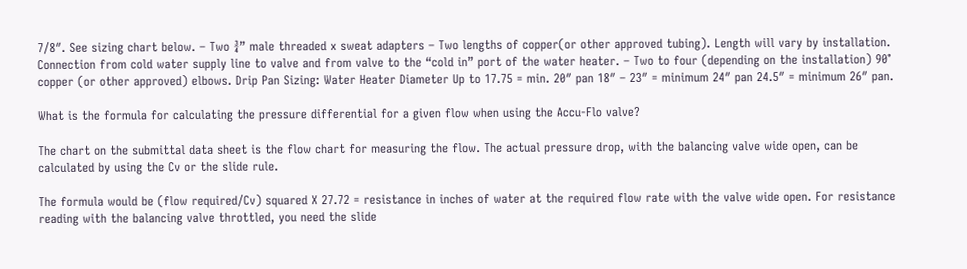7/8″. See sizing chart below. – Two ¾” male threaded x sweat adapters – Two lengths of copper(or other approved tubing). Length will vary by installation. Connection from cold water supply line to valve and from valve to the “cold in” port of the water heater. – Two to four (depending on the installation) 90° copper (or other approved) elbows. Drip Pan Sizing: Water Heater Diameter Up to 17.75 = min. 20″ pan 18″ – 23″ = minimum 24″ pan 24.5″ = minimum 26″ pan.

What is the formula for calculating the pressure differential for a given flow when using the Accu-Flo valve?

The chart on the submittal data sheet is the flow chart for measuring the flow. The actual pressure drop, with the balancing valve wide open, can be calculated by using the Cv or the slide rule.

The formula would be (flow required/Cv) squared X 27.72 = resistance in inches of water at the required flow rate with the valve wide open. For resistance reading with the balancing valve throttled, you need the slide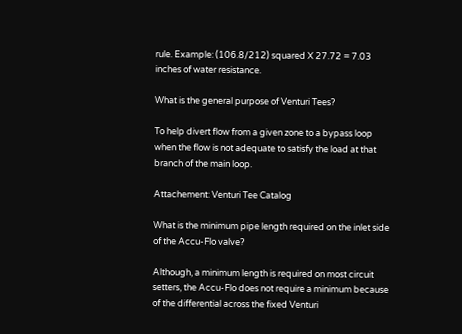rule. Example: (106.8/212) squared X 27.72 = 7.03 inches of water resistance.

What is the general purpose of Venturi Tees?

To help divert flow from a given zone to a bypass loop when the flow is not adequate to satisfy the load at that branch of the main loop.

Attachement: Venturi Tee Catalog

What is the minimum pipe length required on the inlet side of the Accu-Flo valve?

Although, a minimum length is required on most circuit setters, the Accu-Flo does not require a minimum because of the differential across the fixed Venturi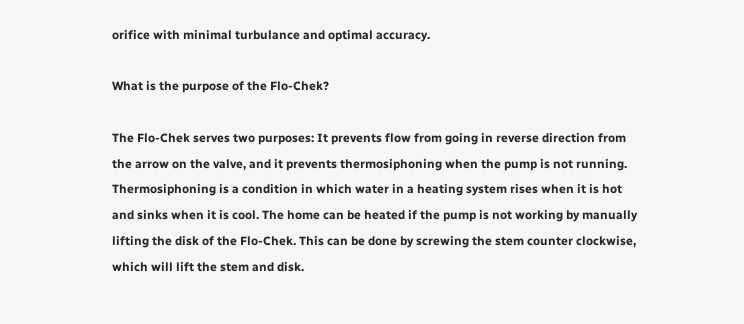orifice with minimal turbulance and optimal accuracy.

What is the purpose of the Flo-Chek?

The Flo-Chek serves two purposes: It prevents flow from going in reverse direction from the arrow on the valve, and it prevents thermosiphoning when the pump is not running. Thermosiphoning is a condition in which water in a heating system rises when it is hot and sinks when it is cool. The home can be heated if the pump is not working by manually lifting the disk of the Flo-Chek. This can be done by screwing the stem counter clockwise, which will lift the stem and disk.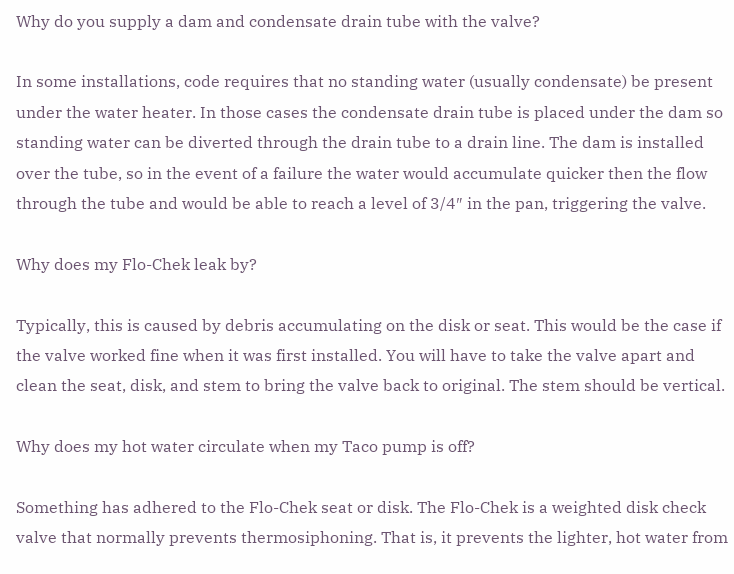Why do you supply a dam and condensate drain tube with the valve?

In some installations, code requires that no standing water (usually condensate) be present under the water heater. In those cases the condensate drain tube is placed under the dam so standing water can be diverted through the drain tube to a drain line. The dam is installed over the tube, so in the event of a failure the water would accumulate quicker then the flow through the tube and would be able to reach a level of 3/4″ in the pan, triggering the valve.

Why does my Flo-Chek leak by?

Typically, this is caused by debris accumulating on the disk or seat. This would be the case if the valve worked fine when it was first installed. You will have to take the valve apart and clean the seat, disk, and stem to bring the valve back to original. The stem should be vertical.

Why does my hot water circulate when my Taco pump is off?

Something has adhered to the Flo-Chek seat or disk. The Flo-Chek is a weighted disk check valve that normally prevents thermosiphoning. That is, it prevents the lighter, hot water from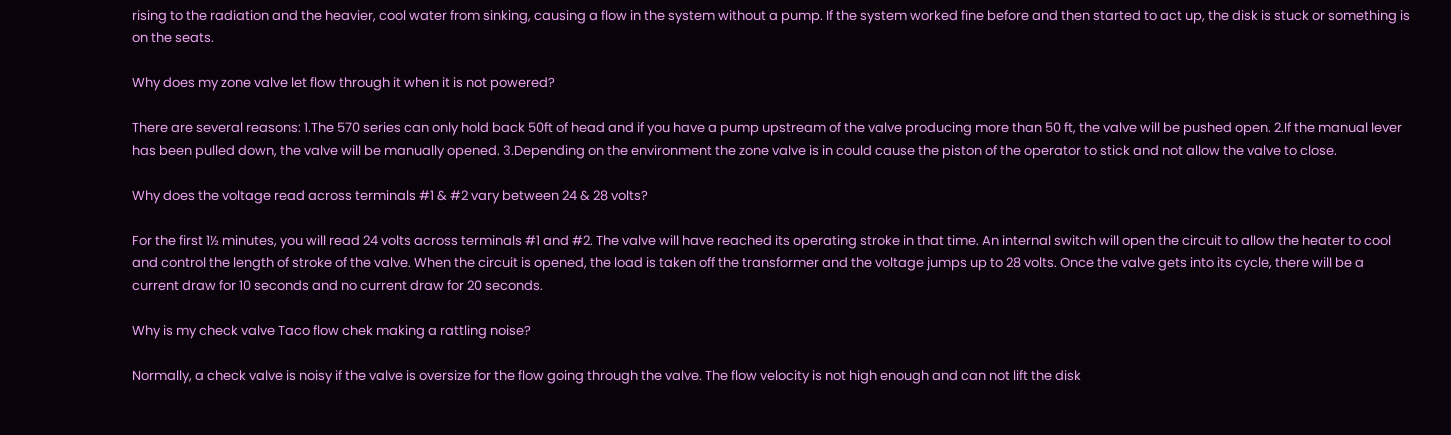rising to the radiation and the heavier, cool water from sinking, causing a flow in the system without a pump. If the system worked fine before and then started to act up, the disk is stuck or something is on the seats.

Why does my zone valve let flow through it when it is not powered?

There are several reasons: 1.The 570 series can only hold back 50ft of head and if you have a pump upstream of the valve producing more than 50 ft, the valve will be pushed open. 2.If the manual lever has been pulled down, the valve will be manually opened. 3.Depending on the environment the zone valve is in could cause the piston of the operator to stick and not allow the valve to close.

Why does the voltage read across terminals #1 & #2 vary between 24 & 28 volts?

For the first 1½ minutes, you will read 24 volts across terminals #1 and #2. The valve will have reached its operating stroke in that time. An internal switch will open the circuit to allow the heater to cool and control the length of stroke of the valve. When the circuit is opened, the load is taken off the transformer and the voltage jumps up to 28 volts. Once the valve gets into its cycle, there will be a current draw for 10 seconds and no current draw for 20 seconds.

Why is my check valve Taco flow chek making a rattling noise?

Normally, a check valve is noisy if the valve is oversize for the flow going through the valve. The flow velocity is not high enough and can not lift the disk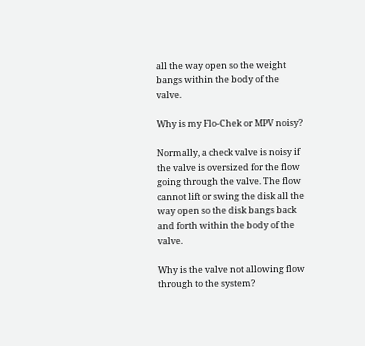all the way open so the weight bangs within the body of the valve.

Why is my Flo-Chek or MPV noisy?

Normally, a check valve is noisy if the valve is oversized for the flow going through the valve. The flow cannot lift or swing the disk all the way open so the disk bangs back and forth within the body of the valve.

Why is the valve not allowing flow through to the system?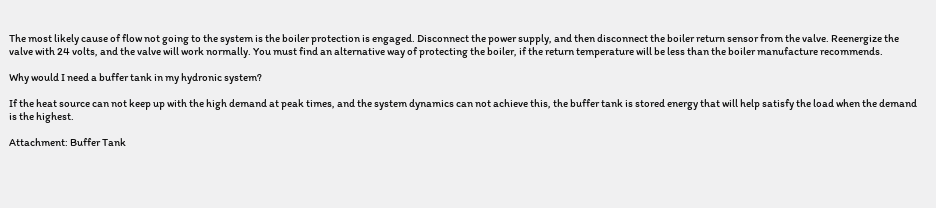The most likely cause of flow not going to the system is the boiler protection is engaged. Disconnect the power supply, and then disconnect the boiler return sensor from the valve. Reenergize the valve with 24 volts, and the valve will work normally. You must find an alternative way of protecting the boiler, if the return temperature will be less than the boiler manufacture recommends.

Why would I need a buffer tank in my hydronic system?

If the heat source can not keep up with the high demand at peak times, and the system dynamics can not achieve this, the buffer tank is stored energy that will help satisfy the load when the demand is the highest.

Attachment: Buffer Tank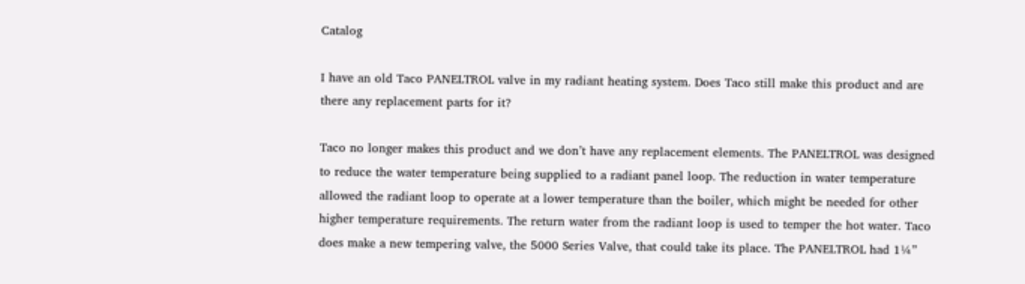Catalog

I have an old Taco PANELTROL valve in my radiant heating system. Does Taco still make this product and are there any replacement parts for it?

Taco no longer makes this product and we don’t have any replacement elements. The PANELTROL was designed to reduce the water temperature being supplied to a radiant panel loop. The reduction in water temperature allowed the radiant loop to operate at a lower temperature than the boiler, which might be needed for other higher temperature requirements. The return water from the radiant loop is used to temper the hot water. Taco does make a new tempering valve, the 5000 Series Valve, that could take its place. The PANELTROL had 1¼”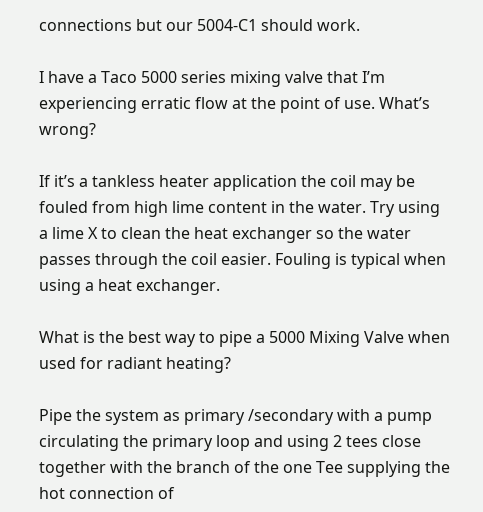connections but our 5004-C1 should work.

I have a Taco 5000 series mixing valve that I’m experiencing erratic flow at the point of use. What’s wrong?

If it’s a tankless heater application the coil may be fouled from high lime content in the water. Try using a lime X to clean the heat exchanger so the water passes through the coil easier. Fouling is typical when using a heat exchanger.

What is the best way to pipe a 5000 Mixing Valve when used for radiant heating?

Pipe the system as primary /secondary with a pump circulating the primary loop and using 2 tees close together with the branch of the one Tee supplying the hot connection of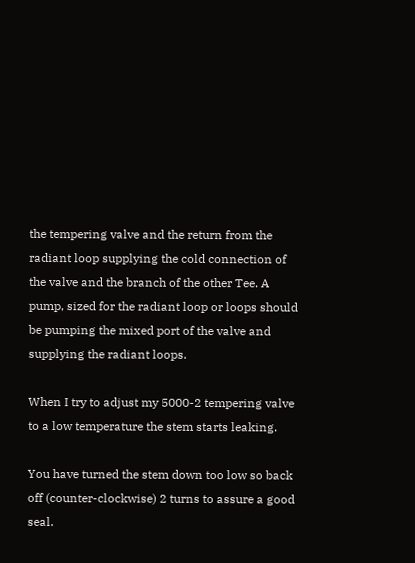the tempering valve and the return from the radiant loop supplying the cold connection of the valve and the branch of the other Tee. A pump, sized for the radiant loop or loops should be pumping the mixed port of the valve and supplying the radiant loops.

When I try to adjust my 5000-2 tempering valve to a low temperature the stem starts leaking.

You have turned the stem down too low so back off (counter-clockwise) 2 turns to assure a good seal.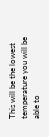This will be the lowest temperature you will be able to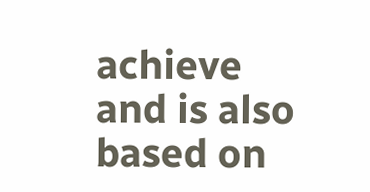achieve and is also based on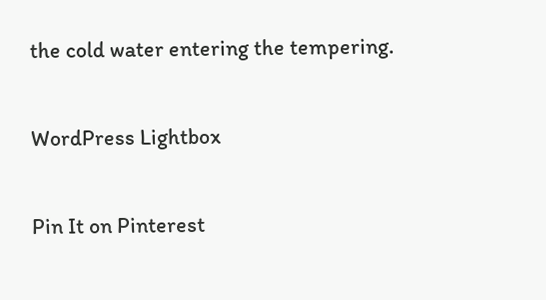the cold water entering the tempering.

WordPress Lightbox

Pin It on Pinterest